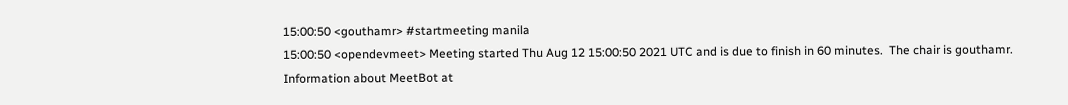15:00:50 <gouthamr> #startmeeting manila
15:00:50 <opendevmeet> Meeting started Thu Aug 12 15:00:50 2021 UTC and is due to finish in 60 minutes.  The chair is gouthamr. Information about MeetBot at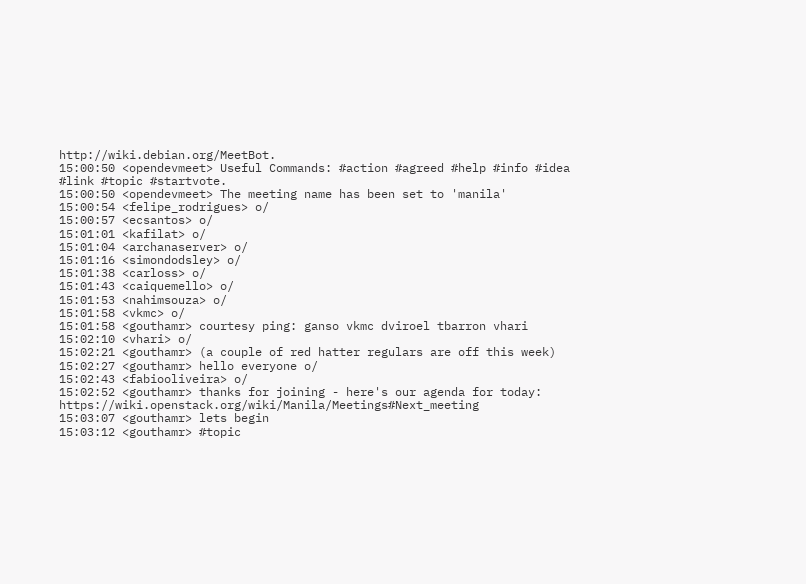http://wiki.debian.org/MeetBot.
15:00:50 <opendevmeet> Useful Commands: #action #agreed #help #info #idea #link #topic #startvote.
15:00:50 <opendevmeet> The meeting name has been set to 'manila'
15:00:54 <felipe_rodrigues> o/
15:00:57 <ecsantos> o/
15:01:01 <kafilat> o/
15:01:04 <archanaserver> o/
15:01:16 <simondodsley> o/
15:01:38 <carloss> o/
15:01:43 <caiquemello> o/
15:01:53 <nahimsouza> o/
15:01:58 <vkmc> o/
15:01:58 <gouthamr> courtesy ping: ganso vkmc dviroel tbarron vhari
15:02:10 <vhari> o/
15:02:21 <gouthamr> (a couple of red hatter regulars are off this week)
15:02:27 <gouthamr> hello everyone o/
15:02:43 <fabiooliveira> o/
15:02:52 <gouthamr> thanks for joining - here's our agenda for today: https://wiki.openstack.org/wiki/Manila/Meetings#Next_meeting
15:03:07 <gouthamr> lets begin
15:03:12 <gouthamr> #topic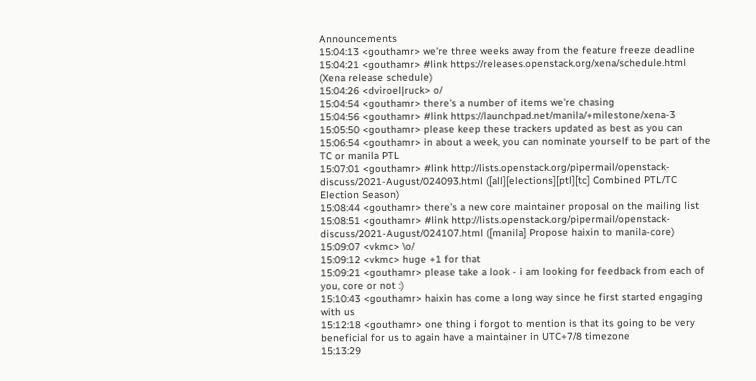Announcements
15:04:13 <gouthamr> we're three weeks away from the feature freeze deadline
15:04:21 <gouthamr> #link https://releases.openstack.org/xena/schedule.html (Xena release schedule)
15:04:26 <dviroel|ruck> o/
15:04:54 <gouthamr> there's a number of items we're chasing
15:04:56 <gouthamr> #link https://launchpad.net/manila/+milestone/xena-3
15:05:50 <gouthamr> please keep these trackers updated as best as you can
15:06:54 <gouthamr> in about a week, you can nominate yourself to be part of the TC or manila PTL
15:07:01 <gouthamr> #link http://lists.openstack.org/pipermail/openstack-discuss/2021-August/024093.html ([all][elections][ptl][tc] Combined PTL/TC Election Season)
15:08:44 <gouthamr> there's a new core maintainer proposal on the mailing list
15:08:51 <gouthamr> #link http://lists.openstack.org/pipermail/openstack-discuss/2021-August/024107.html ([manila] Propose haixin to manila-core)
15:09:07 <vkmc> \o/
15:09:12 <vkmc> huge +1 for that
15:09:21 <gouthamr> please take a look - i am looking for feedback from each of you, core or not :)
15:10:43 <gouthamr> haixin has come a long way since he first started engaging with us
15:12:18 <gouthamr> one thing i forgot to mention is that its going to be very beneficial for us to again have a maintainer in UTC+7/8 timezone
15:13:29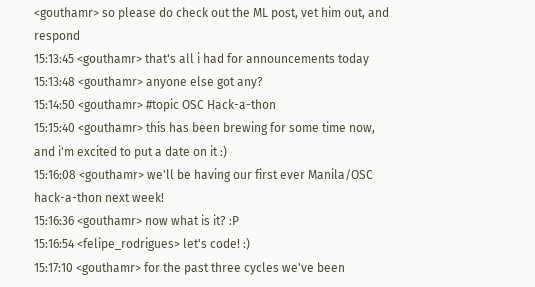<gouthamr> so please do check out the ML post, vet him out, and respond
15:13:45 <gouthamr> that's all i had for announcements today
15:13:48 <gouthamr> anyone else got any?
15:14:50 <gouthamr> #topic OSC Hack-a-thon
15:15:40 <gouthamr> this has been brewing for some time now, and i'm excited to put a date on it :)
15:16:08 <gouthamr> we'll be having our first ever Manila/OSC hack-a-thon next week!
15:16:36 <gouthamr> now what is it? :P
15:16:54 <felipe_rodrigues> let's code! :)
15:17:10 <gouthamr> for the past three cycles we've been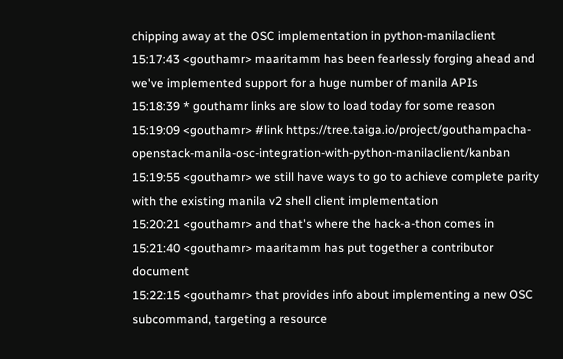chipping away at the OSC implementation in python-manilaclient
15:17:43 <gouthamr> maaritamm has been fearlessly forging ahead and we've implemented support for a huge number of manila APIs
15:18:39 * gouthamr links are slow to load today for some reason
15:19:09 <gouthamr> #link https://tree.taiga.io/project/gouthampacha-openstack-manila-osc-integration-with-python-manilaclient/kanban
15:19:55 <gouthamr> we still have ways to go to achieve complete parity with the existing manila v2 shell client implementation
15:20:21 <gouthamr> and that's where the hack-a-thon comes in
15:21:40 <gouthamr> maaritamm has put together a contributor document
15:22:15 <gouthamr> that provides info about implementing a new OSC subcommand, targeting a resource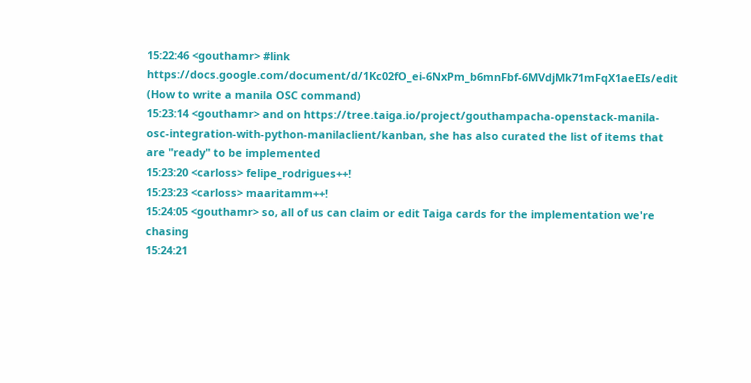15:22:46 <gouthamr> #link https://docs.google.com/document/d/1Kc02fO_ei-6NxPm_b6mnFbf-6MVdjMk71mFqX1aeEIs/edit (How to write a manila OSC command)
15:23:14 <gouthamr> and on https://tree.taiga.io/project/gouthampacha-openstack-manila-osc-integration-with-python-manilaclient/kanban, she has also curated the list of items that are "ready" to be implemented
15:23:20 <carloss> felipe_rodrigues++!
15:23:23 <carloss> maaritamm++!
15:24:05 <gouthamr> so, all of us can claim or edit Taiga cards for the implementation we're chasing
15:24:21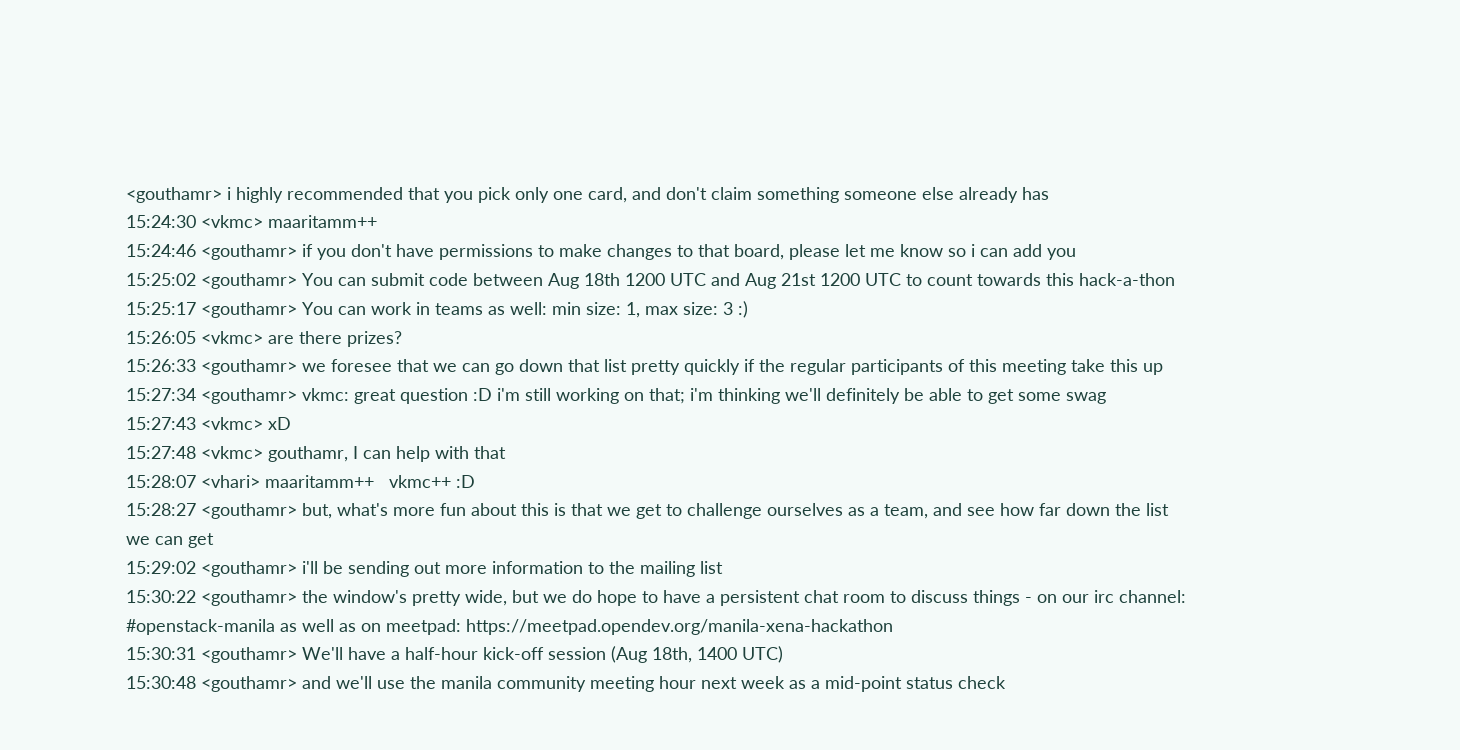<gouthamr> i highly recommended that you pick only one card, and don't claim something someone else already has
15:24:30 <vkmc> maaritamm++
15:24:46 <gouthamr> if you don't have permissions to make changes to that board, please let me know so i can add you
15:25:02 <gouthamr> You can submit code between Aug 18th 1200 UTC and Aug 21st 1200 UTC to count towards this hack-a-thon
15:25:17 <gouthamr> You can work in teams as well: min size: 1, max size: 3 :)
15:26:05 <vkmc> are there prizes?
15:26:33 <gouthamr> we foresee that we can go down that list pretty quickly if the regular participants of this meeting take this up
15:27:34 <gouthamr> vkmc: great question :D i'm still working on that; i'm thinking we'll definitely be able to get some swag
15:27:43 <vkmc> xD
15:27:48 <vkmc> gouthamr, I can help with that
15:28:07 <vhari> maaritamm++   vkmc++ :D
15:28:27 <gouthamr> but, what's more fun about this is that we get to challenge ourselves as a team, and see how far down the list we can get
15:29:02 <gouthamr> i'll be sending out more information to the mailing list
15:30:22 <gouthamr> the window's pretty wide, but we do hope to have a persistent chat room to discuss things - on our irc channel: #openstack-manila as well as on meetpad: https://meetpad.opendev.org/manila-xena-hackathon
15:30:31 <gouthamr> We'll have a half-hour kick-off session (Aug 18th, 1400 UTC)
15:30:48 <gouthamr> and we'll use the manila community meeting hour next week as a mid-point status check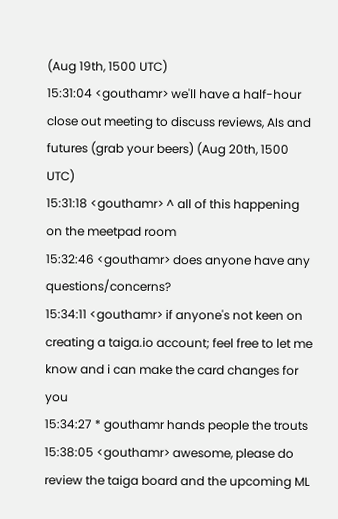(Aug 19th, 1500 UTC)
15:31:04 <gouthamr> we'll have a half-hour close out meeting to discuss reviews, AIs and futures (grab your beers) (Aug 20th, 1500 UTC)
15:31:18 <gouthamr> ^ all of this happening on the meetpad room
15:32:46 <gouthamr> does anyone have any questions/concerns?
15:34:11 <gouthamr> if anyone's not keen on creating a taiga.io account; feel free to let me know and i can make the card changes for you
15:34:27 * gouthamr hands people the trouts
15:38:05 <gouthamr> awesome, please do review the taiga board and the upcoming ML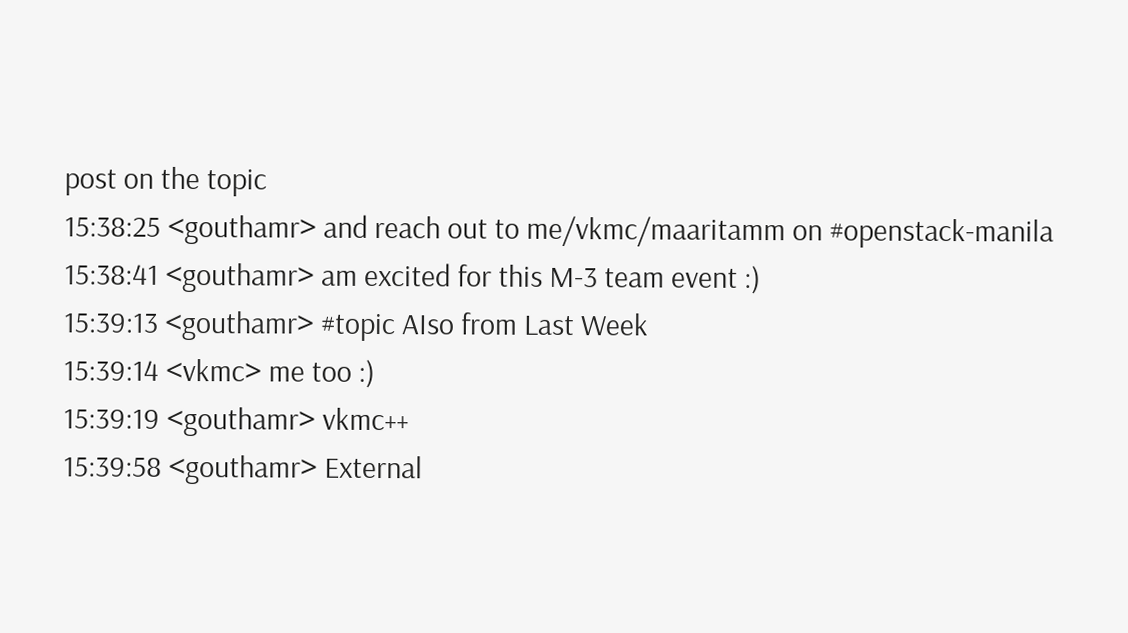post on the topic
15:38:25 <gouthamr> and reach out to me/vkmc/maaritamm on #openstack-manila
15:38:41 <gouthamr> am excited for this M-3 team event :)
15:39:13 <gouthamr> #topic AIso from Last Week
15:39:14 <vkmc> me too :)
15:39:19 <gouthamr> vkmc++
15:39:58 <gouthamr> External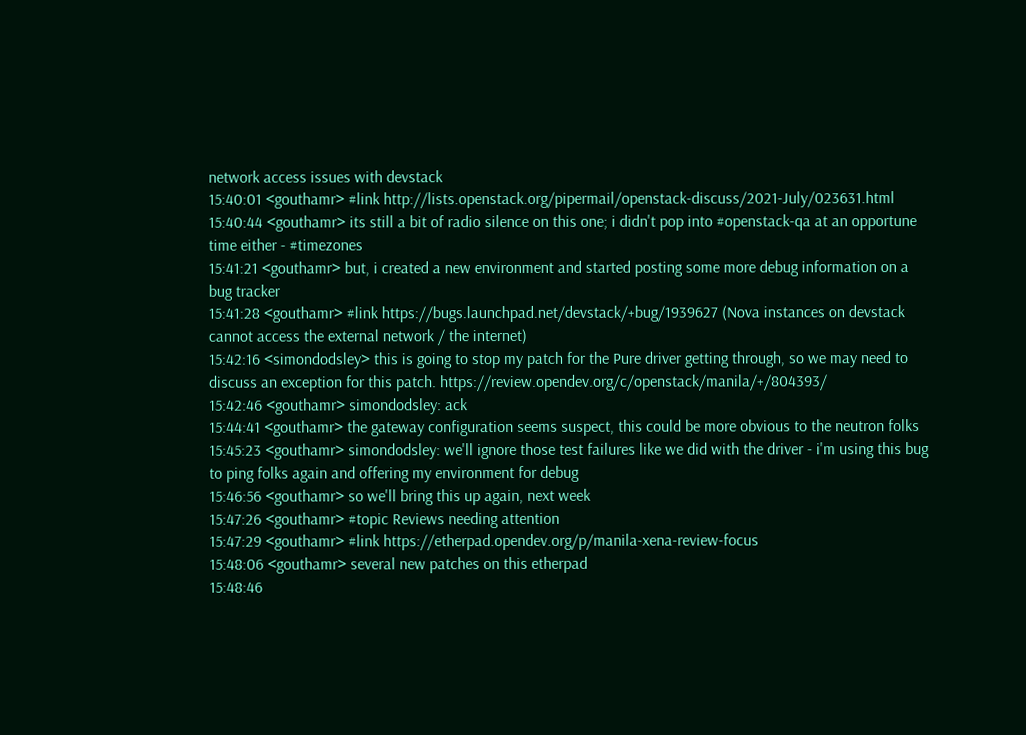network access issues with devstack
15:40:01 <gouthamr> #link http://lists.openstack.org/pipermail/openstack-discuss/2021-July/023631.html
15:40:44 <gouthamr> its still a bit of radio silence on this one; i didn't pop into #openstack-qa at an opportune time either - #timezones
15:41:21 <gouthamr> but, i created a new environment and started posting some more debug information on a bug tracker
15:41:28 <gouthamr> #link https://bugs.launchpad.net/devstack/+bug/1939627 (Nova instances on devstack cannot access the external network / the internet)
15:42:16 <simondodsley> this is going to stop my patch for the Pure driver getting through, so we may need to discuss an exception for this patch. https://review.opendev.org/c/openstack/manila/+/804393/
15:42:46 <gouthamr> simondodsley: ack
15:44:41 <gouthamr> the gateway configuration seems suspect, this could be more obvious to the neutron folks
15:45:23 <gouthamr> simondodsley: we'll ignore those test failures like we did with the driver - i'm using this bug to ping folks again and offering my environment for debug
15:46:56 <gouthamr> so we'll bring this up again, next week
15:47:26 <gouthamr> #topic Reviews needing attention
15:47:29 <gouthamr> #link https://etherpad.opendev.org/p/manila-xena-review-focus
15:48:06 <gouthamr> several new patches on this etherpad
15:48:46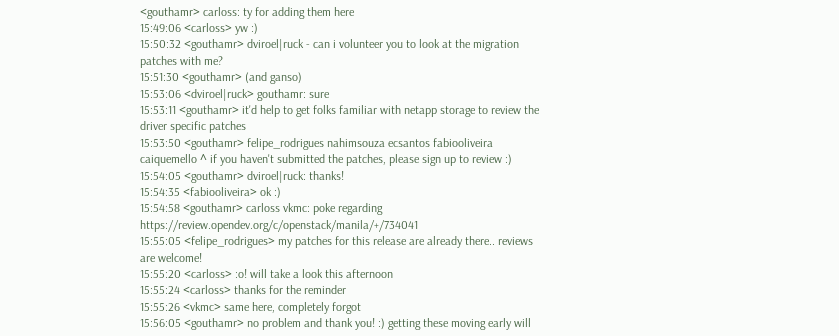<gouthamr> carloss: ty for adding them here
15:49:06 <carloss> yw :)
15:50:32 <gouthamr> dviroel|ruck - can i volunteer you to look at the migration patches with me?
15:51:30 <gouthamr> (and ganso)
15:53:06 <dviroel|ruck> gouthamr: sure
15:53:11 <gouthamr> it'd help to get folks familiar with netapp storage to review the driver specific patches
15:53:50 <gouthamr> felipe_rodrigues nahimsouza ecsantos fabiooliveira caiquemello ^ if you haven't submitted the patches, please sign up to review :)
15:54:05 <gouthamr> dviroel|ruck: thanks!
15:54:35 <fabiooliveira> ok :)
15:54:58 <gouthamr> carloss vkmc: poke regarding https://review.opendev.org/c/openstack/manila/+/734041
15:55:05 <felipe_rodrigues> my patches for this release are already there.. reviews are welcome!
15:55:20 <carloss> :o! will take a look this afternoon
15:55:24 <carloss> thanks for the reminder
15:55:26 <vkmc> same here, completely forgot
15:56:05 <gouthamr> no problem and thank you! :) getting these moving early will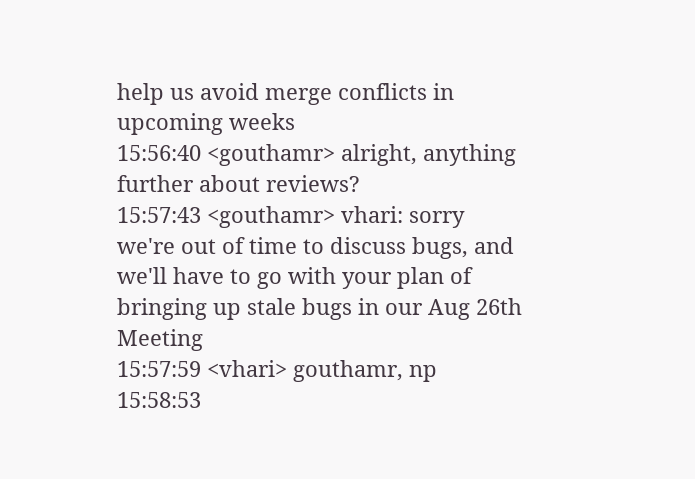help us avoid merge conflicts in upcoming weeks
15:56:40 <gouthamr> alright, anything further about reviews?
15:57:43 <gouthamr> vhari: sorry we're out of time to discuss bugs, and we'll have to go with your plan of bringing up stale bugs in our Aug 26th Meeting
15:57:59 <vhari> gouthamr, np
15:58:53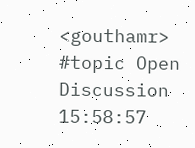<gouthamr> #topic Open Discussion
15:58:57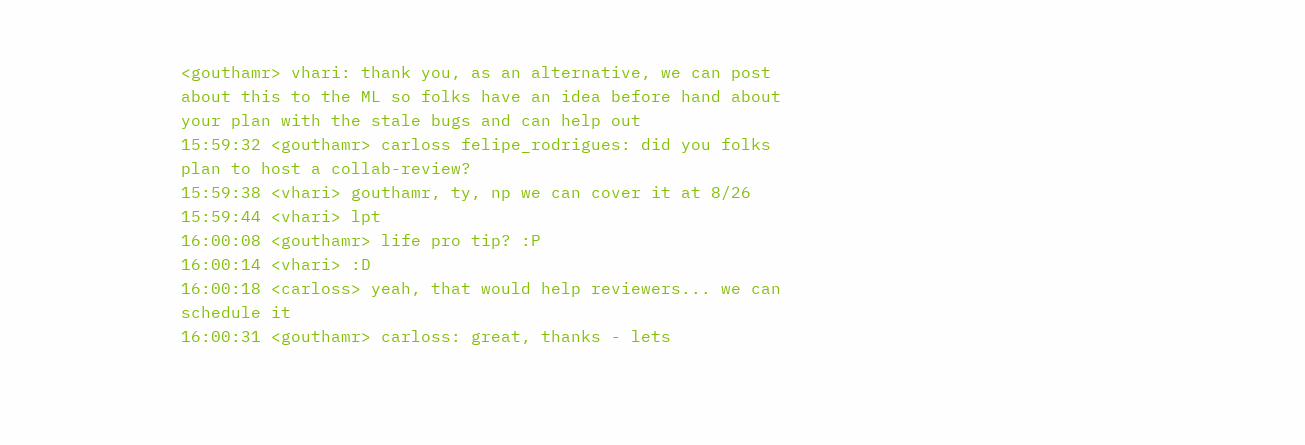<gouthamr> vhari: thank you, as an alternative, we can post about this to the ML so folks have an idea before hand about your plan with the stale bugs and can help out
15:59:32 <gouthamr> carloss felipe_rodrigues: did you folks plan to host a collab-review?
15:59:38 <vhari> gouthamr, ty, np we can cover it at 8/26
15:59:44 <vhari> lpt
16:00:08 <gouthamr> life pro tip? :P
16:00:14 <vhari> :D
16:00:18 <carloss> yeah, that would help reviewers... we can schedule it
16:00:31 <gouthamr> carloss: great, thanks - lets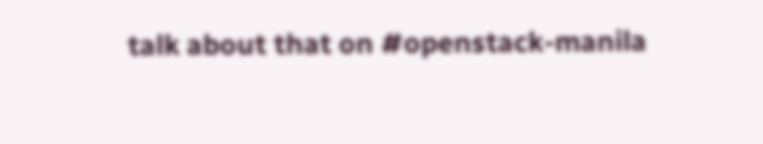talk about that on #openstack-manila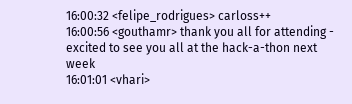16:00:32 <felipe_rodrigues> carloss++
16:00:56 <gouthamr> thank you all for attending - excited to see you all at the hack-a-thon next week
16:01:01 <vhari>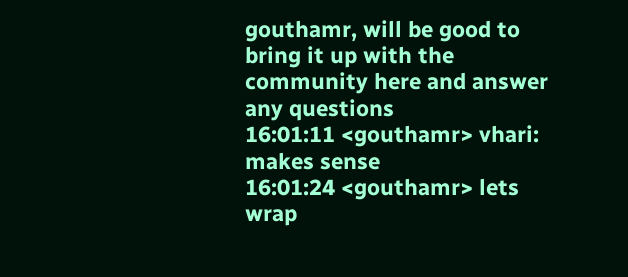gouthamr, will be good to bring it up with the community here and answer any questions
16:01:11 <gouthamr> vhari: makes sense
16:01:24 <gouthamr> lets wrap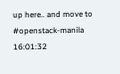up here.. and move to #openstack-manila
16:01:32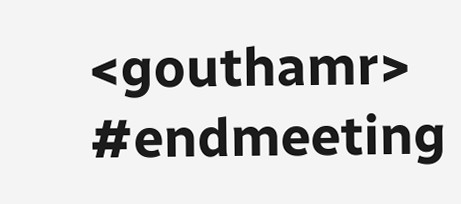<gouthamr> #endmeeting